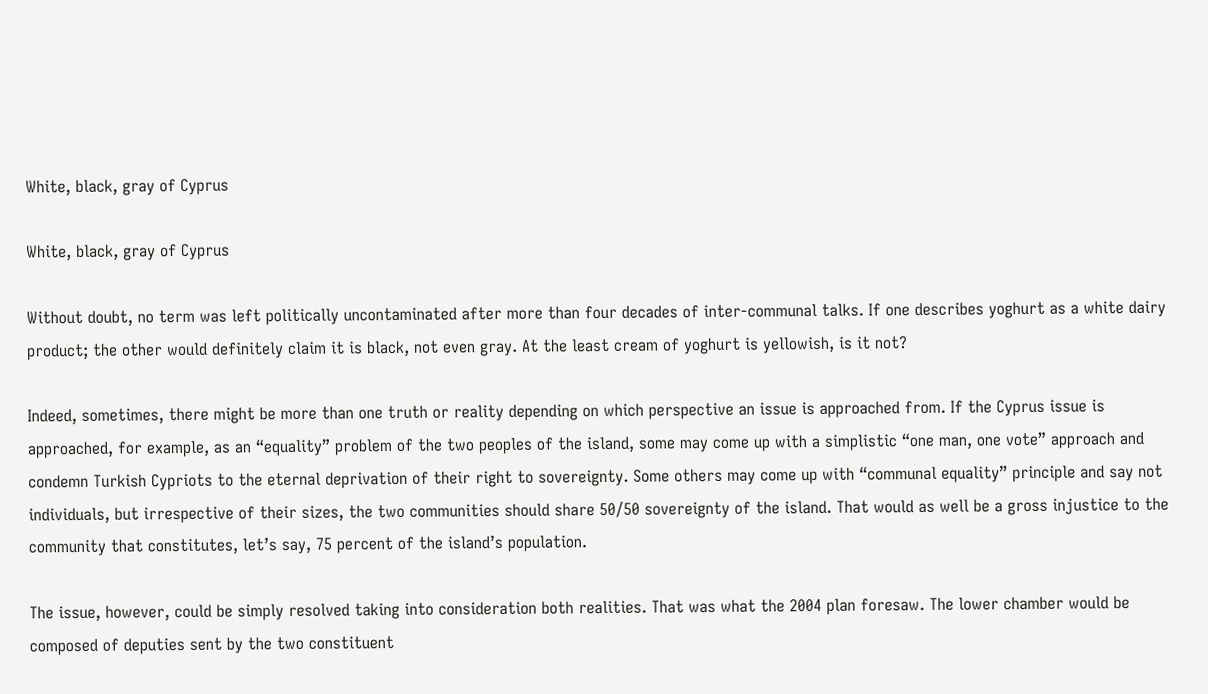White, black, gray of Cyprus

White, black, gray of Cyprus

Without doubt, no term was left politically uncontaminated after more than four decades of inter-communal talks. If one describes yoghurt as a white dairy product; the other would definitely claim it is black, not even gray. At the least cream of yoghurt is yellowish, is it not?

Indeed, sometimes, there might be more than one truth or reality depending on which perspective an issue is approached from. If the Cyprus issue is approached, for example, as an “equality” problem of the two peoples of the island, some may come up with a simplistic “one man, one vote” approach and condemn Turkish Cypriots to the eternal deprivation of their right to sovereignty. Some others may come up with “communal equality” principle and say not individuals, but irrespective of their sizes, the two communities should share 50/50 sovereignty of the island. That would as well be a gross injustice to the community that constitutes, let’s say, 75 percent of the island’s population.

The issue, however, could be simply resolved taking into consideration both realities. That was what the 2004 plan foresaw. The lower chamber would be composed of deputies sent by the two constituent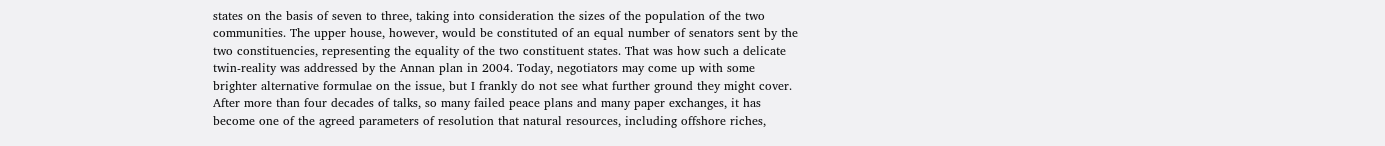states on the basis of seven to three, taking into consideration the sizes of the population of the two communities. The upper house, however, would be constituted of an equal number of senators sent by the two constituencies, representing the equality of the two constituent states. That was how such a delicate twin-reality was addressed by the Annan plan in 2004. Today, negotiators may come up with some brighter alternative formulae on the issue, but I frankly do not see what further ground they might cover. After more than four decades of talks, so many failed peace plans and many paper exchanges, it has become one of the agreed parameters of resolution that natural resources, including offshore riches,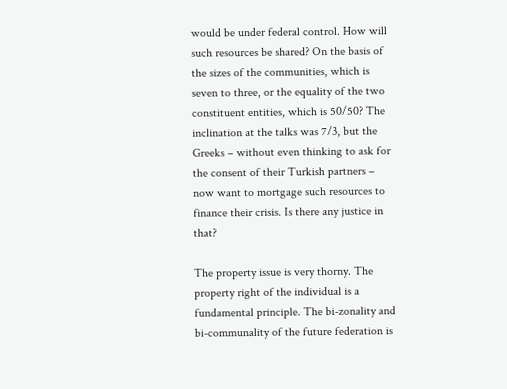would be under federal control. How will such resources be shared? On the basis of the sizes of the communities, which is seven to three, or the equality of the two constituent entities, which is 50/50? The inclination at the talks was 7/3, but the Greeks – without even thinking to ask for the consent of their Turkish partners – now want to mortgage such resources to finance their crisis. Is there any justice in that?

The property issue is very thorny. The property right of the individual is a fundamental principle. The bi-zonality and bi-communality of the future federation is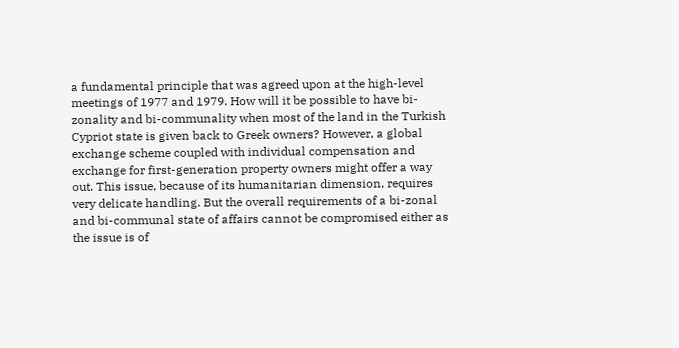a fundamental principle that was agreed upon at the high-level meetings of 1977 and 1979. How will it be possible to have bi-zonality and bi-communality when most of the land in the Turkish Cypriot state is given back to Greek owners? However, a global exchange scheme coupled with individual compensation and exchange for first-generation property owners might offer a way out. This issue, because of its humanitarian dimension, requires very delicate handling. But the overall requirements of a bi-zonal and bi-communal state of affairs cannot be compromised either as the issue is of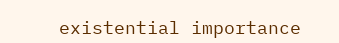existential importance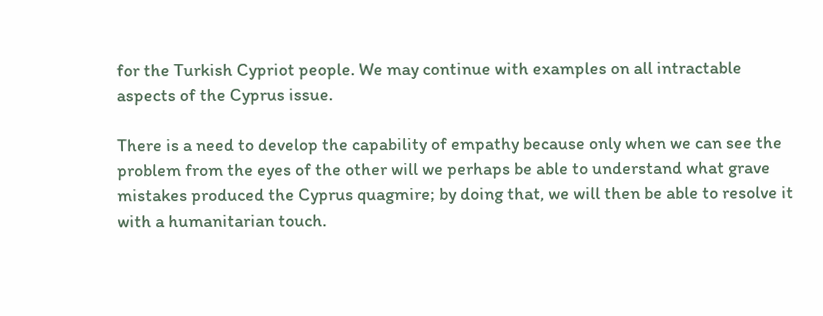for the Turkish Cypriot people. We may continue with examples on all intractable aspects of the Cyprus issue.

There is a need to develop the capability of empathy because only when we can see the problem from the eyes of the other will we perhaps be able to understand what grave mistakes produced the Cyprus quagmire; by doing that, we will then be able to resolve it with a humanitarian touch.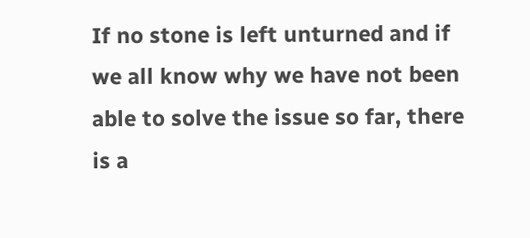If no stone is left unturned and if we all know why we have not been able to solve the issue so far, there is a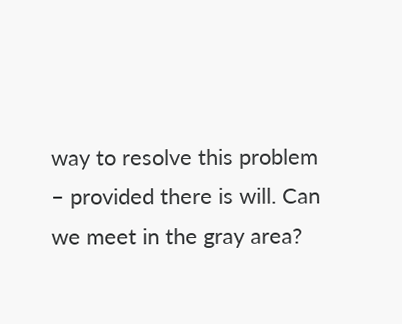way to resolve this problem – provided there is will. Can we meet in the gray area?